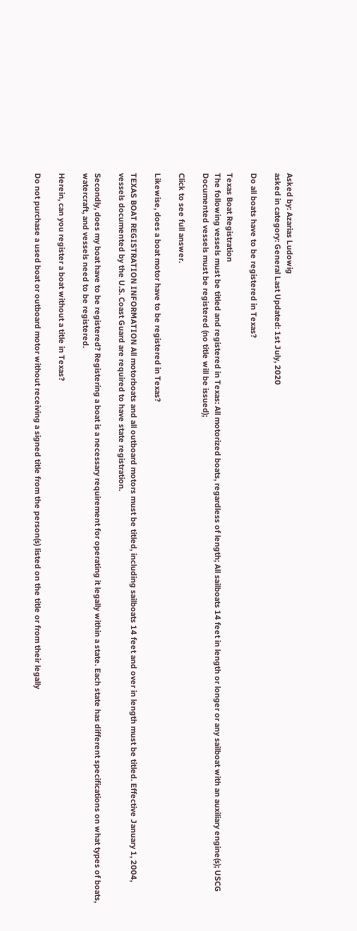Asked by: Azarias Ludowig
asked in category: General Last Updated: 1st July, 2020

Do all boats have to be registered in Texas?

Texas Boat Registration
The following vessels must be titled and registered in Texas: All motorized boats, regardless of length; All sailboats 14 feet in length or longer or any sailboat with an auxiliary engine(s); USCG Documented vessels must be registered (no title will be issued);

Click to see full answer.

Likewise, does a boat motor have to be registered in Texas?

TEXAS BOAT REGISTRATION INFORMATION All motorboats and all outboard motors must be titled, including sailboats 14 feet and over in length must be titled. Effective January 1, 2004, vessels documented by the U.S. Coast Guard are required to have state registration.

Secondly, does my boat have to be registered? Registering a boat is a necessary requirement for operating it legally within a state. Each state has different specifications on what types of boats, watercraft, and vessels need to be registered.

Herein, can you register a boat without a title in Texas?

Do not purchase a used boat or outboard motor without receiving a signed title from the person(s) listed on the title or from their legally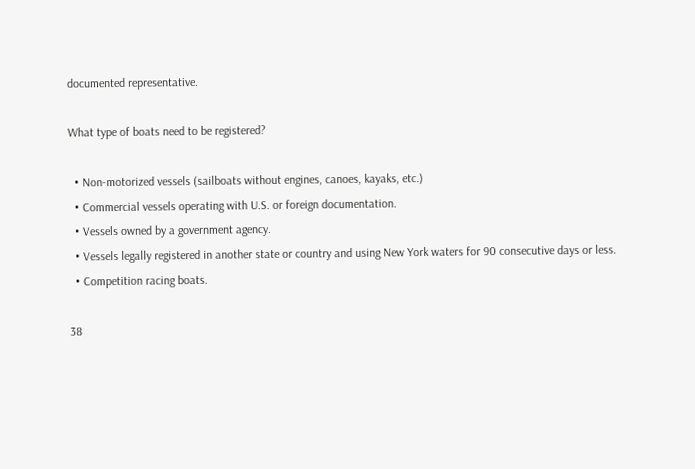documented representative.

What type of boats need to be registered?

  • Non-motorized vessels (sailboats without engines, canoes, kayaks, etc.)
  • Commercial vessels operating with U.S. or foreign documentation.
  • Vessels owned by a government agency.
  • Vessels legally registered in another state or country and using New York waters for 90 consecutive days or less.
  • Competition racing boats.

38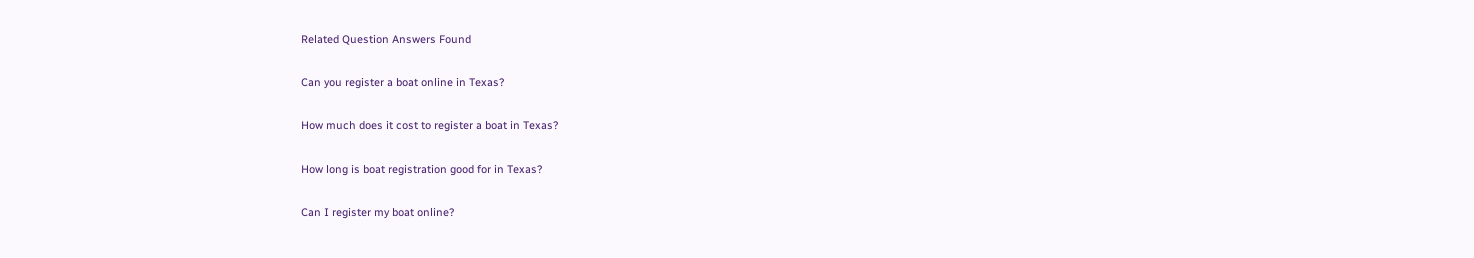Related Question Answers Found

Can you register a boat online in Texas?

How much does it cost to register a boat in Texas?

How long is boat registration good for in Texas?

Can I register my boat online?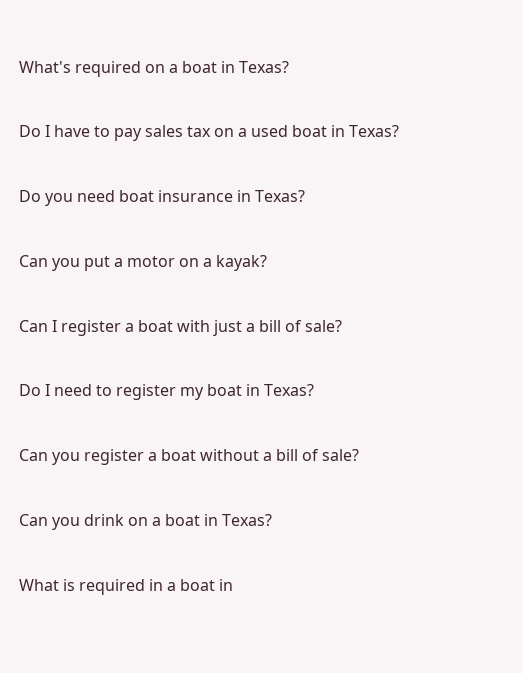What's required on a boat in Texas?

Do I have to pay sales tax on a used boat in Texas?

Do you need boat insurance in Texas?

Can you put a motor on a kayak?

Can I register a boat with just a bill of sale?

Do I need to register my boat in Texas?

Can you register a boat without a bill of sale?

Can you drink on a boat in Texas?

What is required in a boat in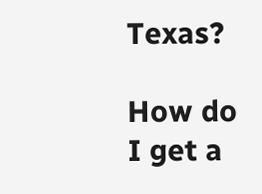Texas?

How do I get a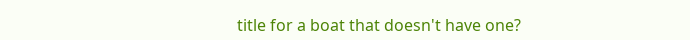title for a boat that doesn't have one?